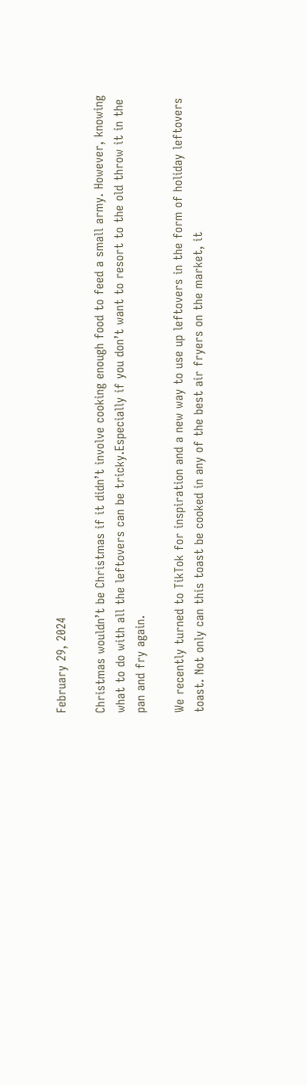February 29, 2024

Christmas wouldn’t be Christmas if it didn’t involve cooking enough food to feed a small army. However, knowing what to do with all the leftovers can be tricky.Especially if you don’t want to resort to the old throw it in the pan and fry again.

We recently turned to TikTok for inspiration and a new way to use up leftovers in the form of holiday leftovers toast. Not only can this toast be cooked in any of the best air fryers on the market, it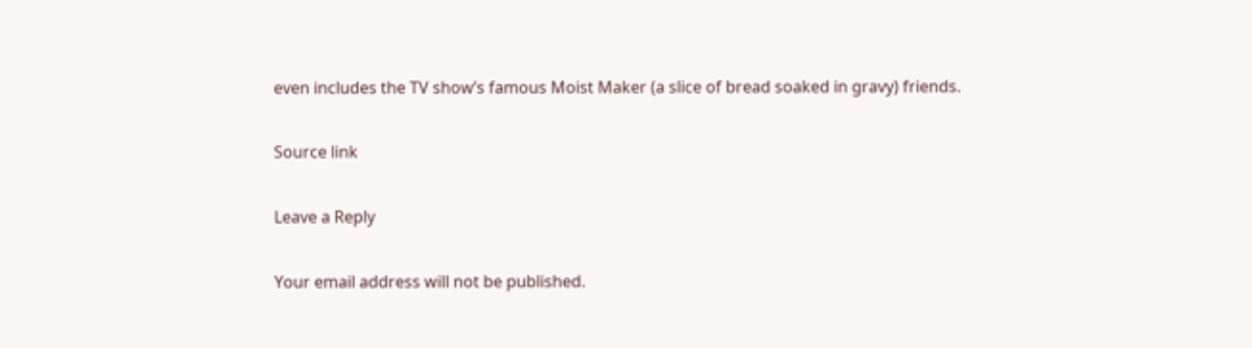even includes the TV show’s famous Moist Maker (a slice of bread soaked in gravy) friends.

Source link

Leave a Reply

Your email address will not be published.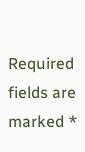Required fields are marked *